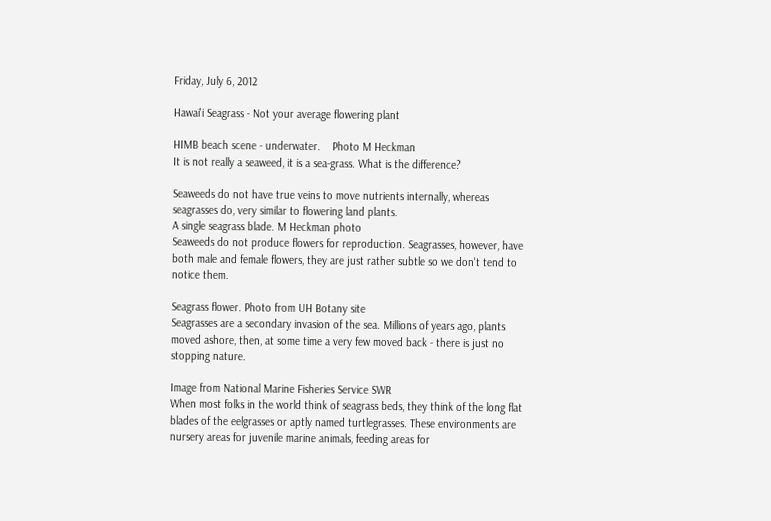Friday, July 6, 2012

Hawai'i Seagrass - Not your average flowering plant

HIMB beach scene - underwater.    Photo M Heckman
It is not really a seaweed, it is a sea-grass. What is the difference?

Seaweeds do not have true veins to move nutrients internally, whereas seagrasses do, very similar to flowering land plants.
A single seagrass blade. M Heckman photo
Seaweeds do not produce flowers for reproduction. Seagrasses, however, have both male and female flowers, they are just rather subtle so we don't tend to notice them.

Seagrass flower. Photo from UH Botany site
Seagrasses are a secondary invasion of the sea. Millions of years ago, plants moved ashore, then, at some time a very few moved back - there is just no stopping nature.

Image from National Marine Fisheries Service SWR
When most folks in the world think of seagrass beds, they think of the long flat blades of the eelgrasses or aptly named turtlegrasses. These environments are nursery areas for juvenile marine animals, feeding areas for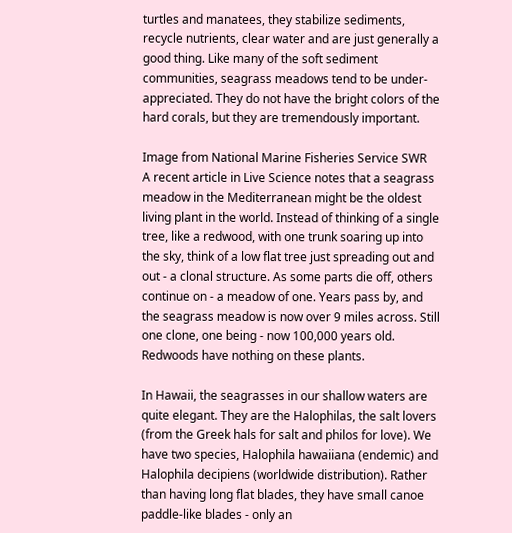turtles and manatees, they stabilize sediments, recycle nutrients, clear water and are just generally a good thing. Like many of the soft sediment communities, seagrass meadows tend to be under-appreciated. They do not have the bright colors of the hard corals, but they are tremendously important.

Image from National Marine Fisheries Service SWR
A recent article in Live Science notes that a seagrass meadow in the Mediterranean might be the oldest living plant in the world. Instead of thinking of a single tree, like a redwood, with one trunk soaring up into the sky, think of a low flat tree just spreading out and out - a clonal structure. As some parts die off, others continue on - a meadow of one. Years pass by, and the seagrass meadow is now over 9 miles across. Still one clone, one being - now 100,000 years old. Redwoods have nothing on these plants.

In Hawaii, the seagrasses in our shallow waters are quite elegant. They are the Halophilas, the salt lovers (from the Greek hals for salt and philos for love). We have two species, Halophila hawaiiana (endemic) and Halophila decipiens (worldwide distribution). Rather than having long flat blades, they have small canoe paddle-like blades - only an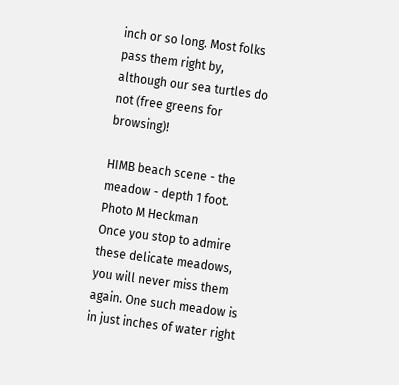inch or so long. Most folks pass them right by, although our sea turtles do not (free greens for browsing)!

HIMB beach scene - the meadow - depth 1 foot. Photo M Heckman
Once you stop to admire these delicate meadows, you will never miss them again. One such meadow is in just inches of water right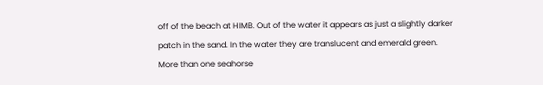off of the beach at HIMB. Out of the water it appears as just a slightly darker patch in the sand. In the water they are translucent and emerald green. More than one seahorse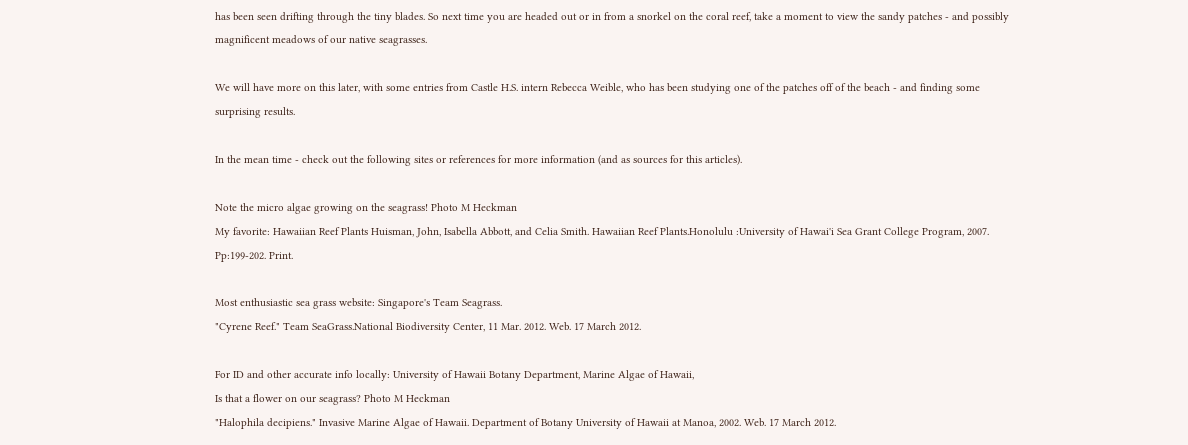has been seen drifting through the tiny blades. So next time you are headed out or in from a snorkel on the coral reef, take a moment to view the sandy patches - and possibly magnificent meadows of our native seagrasses.

We will have more on this later, with some entries from Castle H.S. intern Rebecca Weible, who has been studying one of the patches off of the beach - and finding some surprising results.

In the mean time - check out the following sites or references for more information (and as sources for this articles).

Note the micro algae growing on the seagrass! Photo M Heckman
My favorite: Hawaiian Reef Plants Huisman, John, Isabella Abbott, and Celia Smith. Hawaiian Reef Plants.Honolulu :University of Hawai'i Sea Grant College Program, 2007. Pp:199-202. Print.

Most enthusiastic sea grass website: Singapore's Team Seagrass.
"Cyrene Reef." Team SeaGrass.National Biodiversity Center, 11 Mar. 2012. Web. 17 March 2012.

For ID and other accurate info locally: University of Hawaii Botany Department, Marine Algae of Hawaii,
Is that a flower on our seagrass? Photo M Heckman
"Halophila decipiens." Invasive Marine Algae of Hawaii. Department of Botany University of Hawaii at Manoa, 2002. Web. 17 March 2012.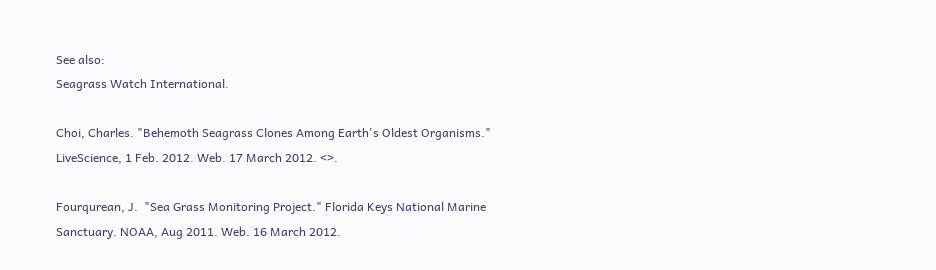See also:
Seagrass Watch International.

Choi, Charles. "Behemoth Seagrass Clones Among Earth's Oldest Organisms." LiveScience, 1 Feb. 2012. Web. 17 March 2012. <>.

Fourqurean, J.  "Sea Grass Monitoring Project." Florida Keys National Marine Sanctuary. NOAA, Aug 2011. Web. 16 March 2012.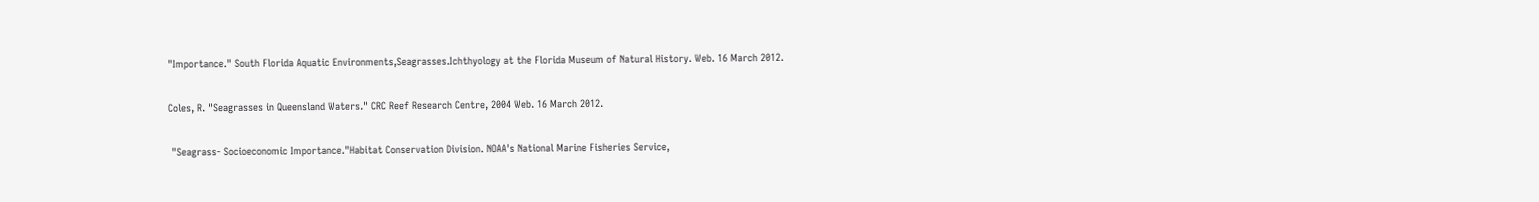"Importance." South Florida Aquatic Environments,Seagrasses.Ichthyology at the Florida Museum of Natural History. Web. 16 March 2012.

Coles, R. "Seagrasses in Queensland Waters." CRC Reef Research Centre, 2004 Web. 16 March 2012.

 "Seagrass- Socioeconomic Importance."Habitat Conservation Division. NOAA's National Marine Fisheries Service,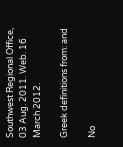Southwest Regional Office, 03 Aug. 2011. Web. 16 March 2012.

Greek definitions from: and

No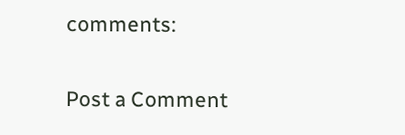comments:

Post a Comment